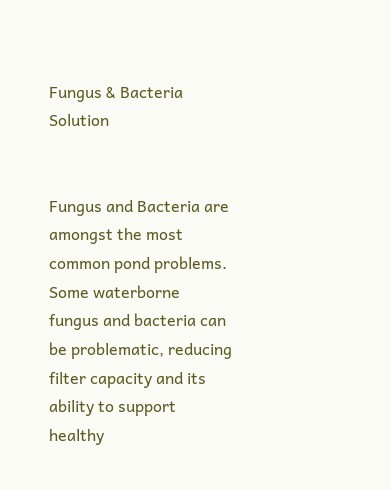Fungus & Bacteria Solution


Fungus and Bacteria are amongst the most common pond problems. Some waterborne fungus and bacteria can be problematic, reducing filter capacity and its ability to support healthy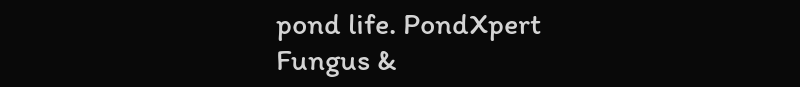pond life. PondXpert Fungus &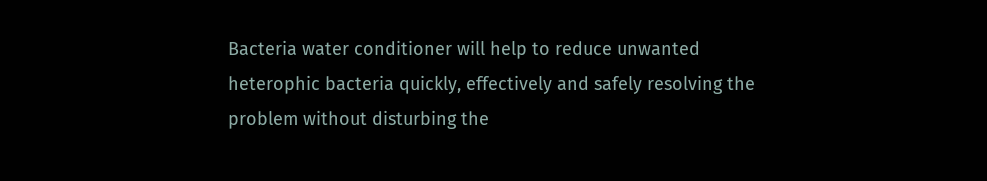Bacteria water conditioner will help to reduce unwanted heterophic bacteria quickly, effectively and safely resolving the problem without disturbing the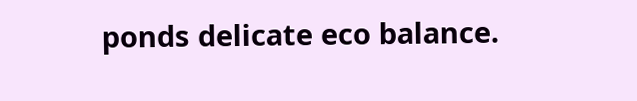ponds delicate eco balance.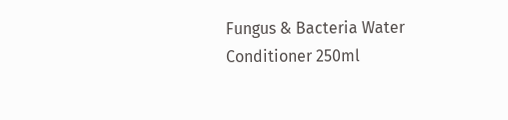Fungus & Bacteria Water Conditioner 250ml